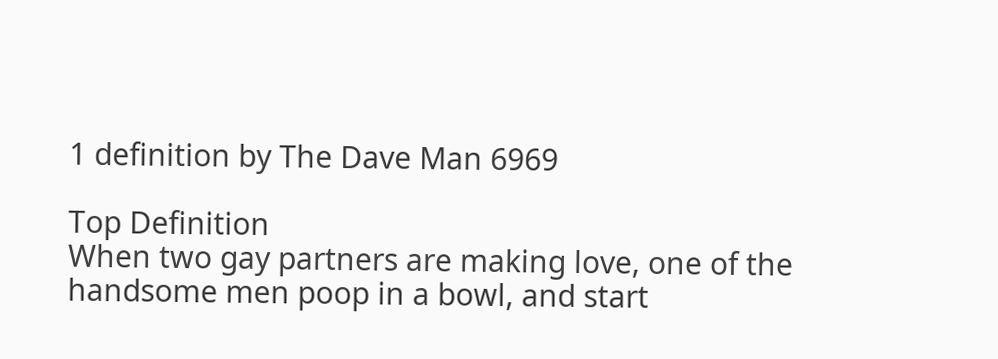1 definition by The Dave Man 6969

Top Definition
When two gay partners are making love, one of the handsome men poop in a bowl, and start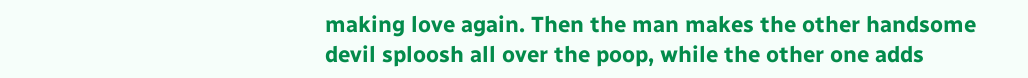making love again. Then the man makes the other handsome devil sploosh all over the poop, while the other one adds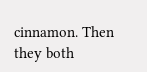cinnamon. Then they both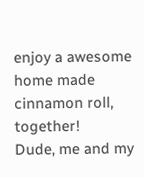enjoy a awesome home made cinnamon roll, together!
Dude, me and my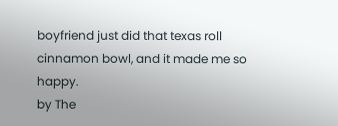boyfriend just did that texas roll cinnamon bowl, and it made me so happy.
by The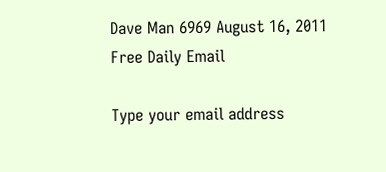Dave Man 6969 August 16, 2011
Free Daily Email

Type your email address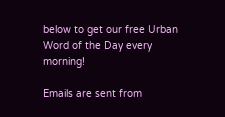below to get our free Urban Word of the Day every morning!

Emails are sent from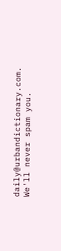daily@urbandictionary.com. We'll never spam you.